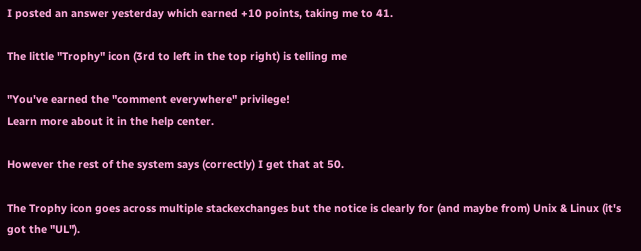I posted an answer yesterday which earned +10 points, taking me to 41.

The little "Trophy" icon (3rd to left in the top right) is telling me

"You've earned the "comment everywhere" privilege!
Learn more about it in the help center.

However the rest of the system says (correctly) I get that at 50.

The Trophy icon goes across multiple stackexchanges but the notice is clearly for (and maybe from) Unix & Linux (it's got the "UL").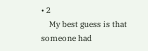• 2
    My best guess is that someone had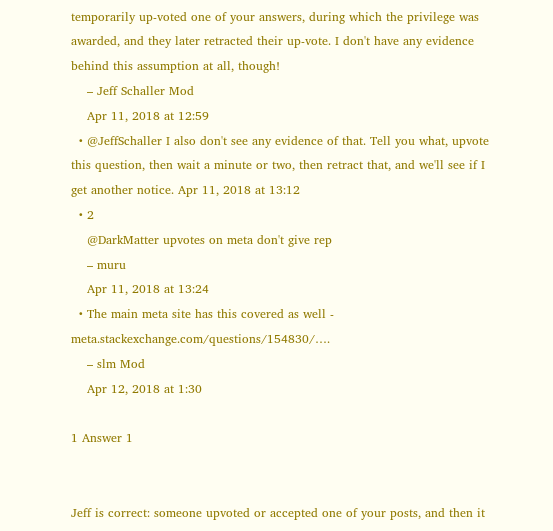temporarily up-voted one of your answers, during which the privilege was awarded, and they later retracted their up-vote. I don't have any evidence behind this assumption at all, though!
    – Jeff Schaller Mod
    Apr 11, 2018 at 12:59
  • @JeffSchaller I also don't see any evidence of that. Tell you what, upvote this question, then wait a minute or two, then retract that, and we'll see if I get another notice. Apr 11, 2018 at 13:12
  • 2
    @DarkMatter upvotes on meta don't give rep
    – muru
    Apr 11, 2018 at 13:24
  • The main meta site has this covered as well - meta.stackexchange.com/questions/154830/….
    – slm Mod
    Apr 12, 2018 at 1:30

1 Answer 1


Jeff is correct: someone upvoted or accepted one of your posts, and then it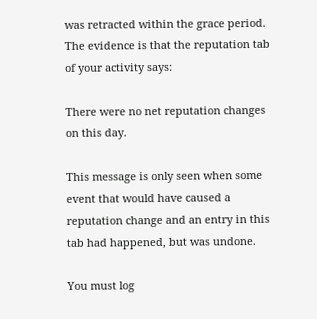was retracted within the grace period. The evidence is that the reputation tab of your activity says:

There were no net reputation changes on this day.

This message is only seen when some event that would have caused a reputation change and an entry in this tab had happened, but was undone.

You must log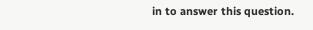in to answer this question.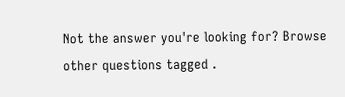Not the answer you're looking for? Browse other questions tagged .